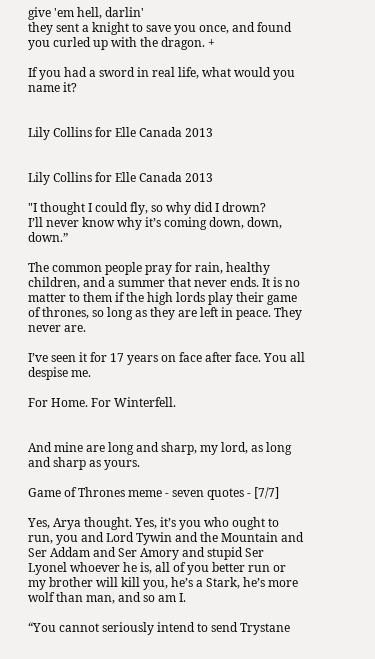give 'em hell, darlin'
they sent a knight to save you once, and found you curled up with the dragon. +

If you had a sword in real life, what would you name it?


Lily Collins for Elle Canada 2013


Lily Collins for Elle Canada 2013

"I thought I could fly, so why did I drown?
I’ll never know why it’s coming down, down, down.”

The common people pray for rain, healthy children, and a summer that never ends. It is no matter to them if the high lords play their game of thrones, so long as they are left in peace. They never are.

I’ve seen it for 17 years on face after face. You all despise me.

For Home. For Winterfell.


And mine are long and sharp, my lord, as long and sharp as yours.

Game of Thrones meme - seven quotes - [7/7]

Yes, Arya thought. Yes, it’s you who ought to run, you and Lord Tywin and the Mountain and Ser Addam and Ser Amory and stupid Ser Lyonel whoever he is, all of you better run or my brother will kill you, he’s a Stark, he’s more wolf than man, and so am I.

“You cannot seriously intend to send Trystane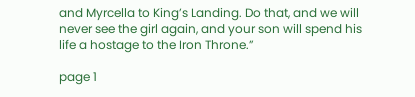and Myrcella to King’s Landing. Do that, and we will never see the girl again, and your son will spend his life a hostage to the Iron Throne.”

page 1